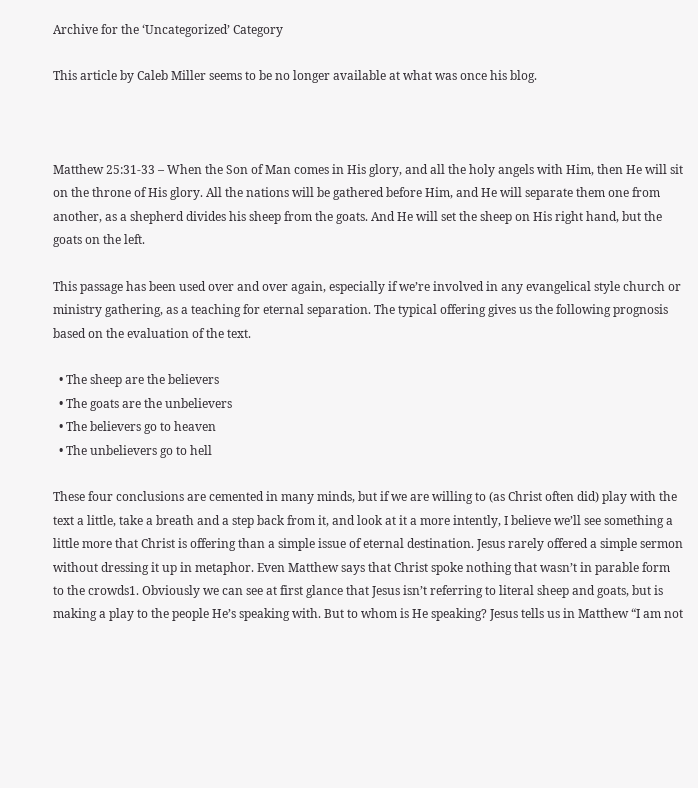Archive for the ‘Uncategorized’ Category

This article by Caleb Miller seems to be no longer available at what was once his blog.



Matthew 25:31-33 – When the Son of Man comes in His glory, and all the holy angels with Him, then He will sit on the throne of His glory. All the nations will be gathered before Him, and He will separate them one from another, as a shepherd divides his sheep from the goats. And He will set the sheep on His right hand, but the goats on the left.

This passage has been used over and over again, especially if we’re involved in any evangelical style church or ministry gathering, as a teaching for eternal separation. The typical offering gives us the following prognosis based on the evaluation of the text.

  • The sheep are the believers
  • The goats are the unbelievers
  • The believers go to heaven
  • The unbelievers go to hell

These four conclusions are cemented in many minds, but if we are willing to (as Christ often did) play with the text a little, take a breath and a step back from it, and look at it a more intently, I believe we’ll see something a little more that Christ is offering than a simple issue of eternal destination. Jesus rarely offered a simple sermon without dressing it up in metaphor. Even Matthew says that Christ spoke nothing that wasn’t in parable form to the crowds1. Obviously we can see at first glance that Jesus isn’t referring to literal sheep and goats, but is making a play to the people He’s speaking with. But to whom is He speaking? Jesus tells us in Matthew “I am not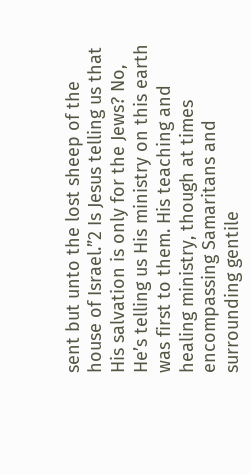sent but unto the lost sheep of the house of Israel.”2 Is Jesus telling us that His salvation is only for the Jews? No, He’s telling us His ministry on this earth was first to them. His teaching and healing ministry, though at times encompassing Samaritans and surrounding gentile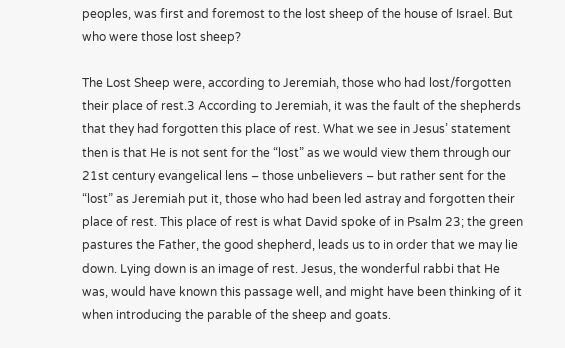peoples, was first and foremost to the lost sheep of the house of Israel. But who were those lost sheep?

The Lost Sheep were, according to Jeremiah, those who had lost/forgotten their place of rest.3 According to Jeremiah, it was the fault of the shepherds that they had forgotten this place of rest. What we see in Jesus’ statement then is that He is not sent for the “lost” as we would view them through our 21st century evangelical lens – those unbelievers – but rather sent for the “lost” as Jeremiah put it, those who had been led astray and forgotten their place of rest. This place of rest is what David spoke of in Psalm 23; the green pastures the Father, the good shepherd, leads us to in order that we may lie down. Lying down is an image of rest. Jesus, the wonderful rabbi that He was, would have known this passage well, and might have been thinking of it when introducing the parable of the sheep and goats.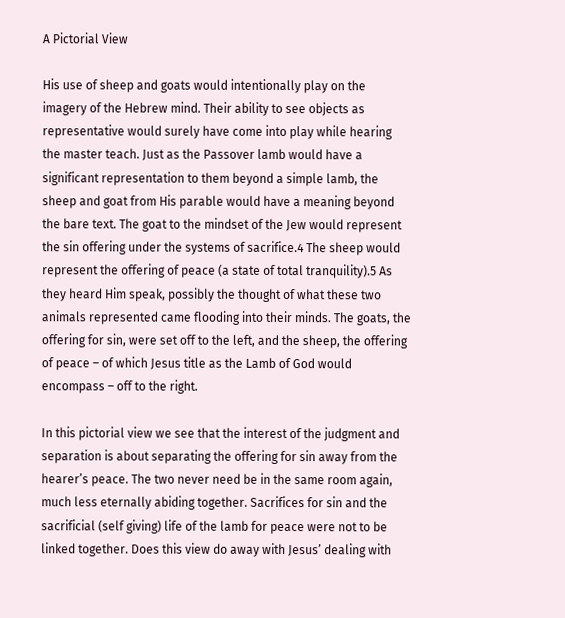A Pictorial View

His use of sheep and goats would intentionally play on the imagery of the Hebrew mind. Their ability to see objects as representative would surely have come into play while hearing the master teach. Just as the Passover lamb would have a significant representation to them beyond a simple lamb, the sheep and goat from His parable would have a meaning beyond the bare text. The goat to the mindset of the Jew would represent the sin offering under the systems of sacrifice.4 The sheep would represent the offering of peace (a state of total tranquility).5 As they heard Him speak, possibly the thought of what these two animals represented came flooding into their minds. The goats, the offering for sin, were set off to the left, and the sheep, the offering of peace – of which Jesus title as the Lamb of God would encompass – off to the right.

In this pictorial view we see that the interest of the judgment and separation is about separating the offering for sin away from the hearer’s peace. The two never need be in the same room again, much less eternally abiding together. Sacrifices for sin and the sacrificial (self giving) life of the lamb for peace were not to be linked together. Does this view do away with Jesus’ dealing with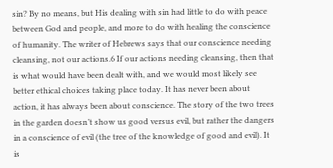sin? By no means, but His dealing with sin had little to do with peace between God and people, and more to do with healing the conscience of humanity. The writer of Hebrews says that our conscience needing cleansing, not our actions.6 If our actions needing cleansing, then that is what would have been dealt with, and we would most likely see better ethical choices taking place today. It has never been about action, it has always been about conscience. The story of the two trees in the garden doesn’t show us good versus evil, but rather the dangers in a conscience of evil (the tree of the knowledge of good and evil). It is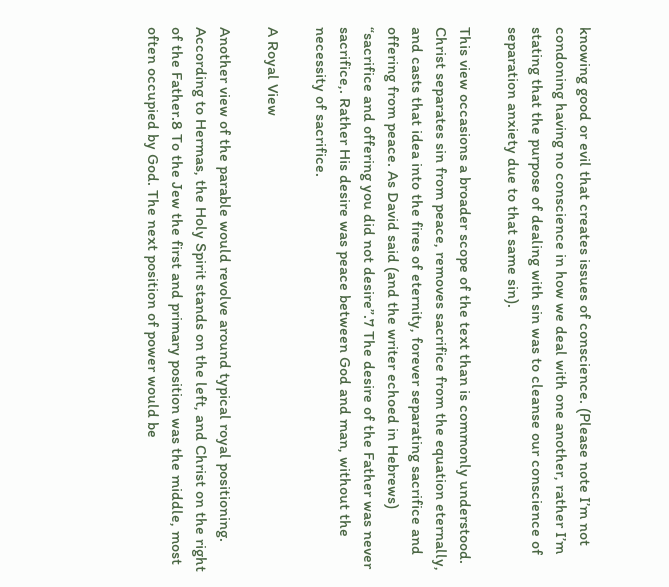knowing good or evil that creates issues of conscience. (Please note I’m not condoning having no conscience in how we deal with one another, rather I’m stating that the purpose of dealing with sin was to cleanse our conscience of separation anxiety due to that same sin).

This view occasions a broader scope of the text than is commonly understood. Christ separates sin from peace, removes sacrifice from the equation eternally, and casts that idea into the fires of eternity, forever separating sacrifice and offering from peace. As David said (and the writer echoed in Hebrews) “sacrifice and offering you did not desire”.7 The desire of the Father was never sacrifice,. Rather His desire was peace between God and man, without the necessity of sacrifice.

A Royal View

Another view of the parable would revolve around typical royal positioning. According to Hermas, the Holy Spirit stands on the left, and Christ on the right of the Father.8 To the Jew the first and primary position was the middle, most often occupied by God. The next position of power would be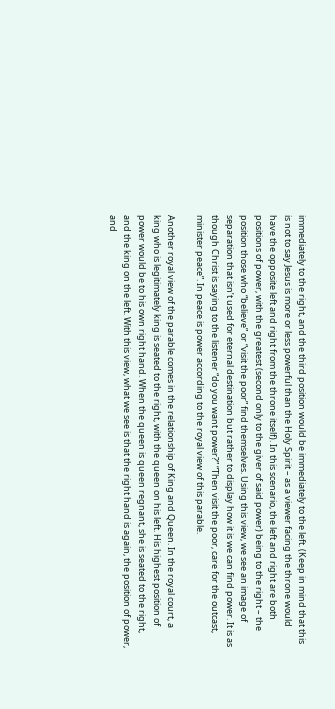immediately to the right, and the third position would be immediately to the left. (Keep in mind that this is not to say Jesus is more or less powerful than the Holy Spirit – as a viewer facing the throne would have the opposite left and right from the throne itself). In this scenario, the left and right are both positions of power, with the greatest (second only to the giver of said power) being to the right – the position those who “believe” or “visit the poor” find themselves. Using this view, we see an image of separation that isn’t used for eternal destination but rather to display how it is we can find power. It is as though Christ is saying to the listener “do you want power?” “Then visit the poor, care for the outcast, minister peace”. In peace is power according to the royal view of this parable.

Another royal view of the parable comes in the relationship of King and Queen. In the royal court, a king who is legitimately king is seated to the right, with the queen on his left. His highest position of power would be to his own right hand. When the queen is queen regnant, she is seated to the right, and the king on the left. With this view, what we see is that the right hand is again, the position of power, and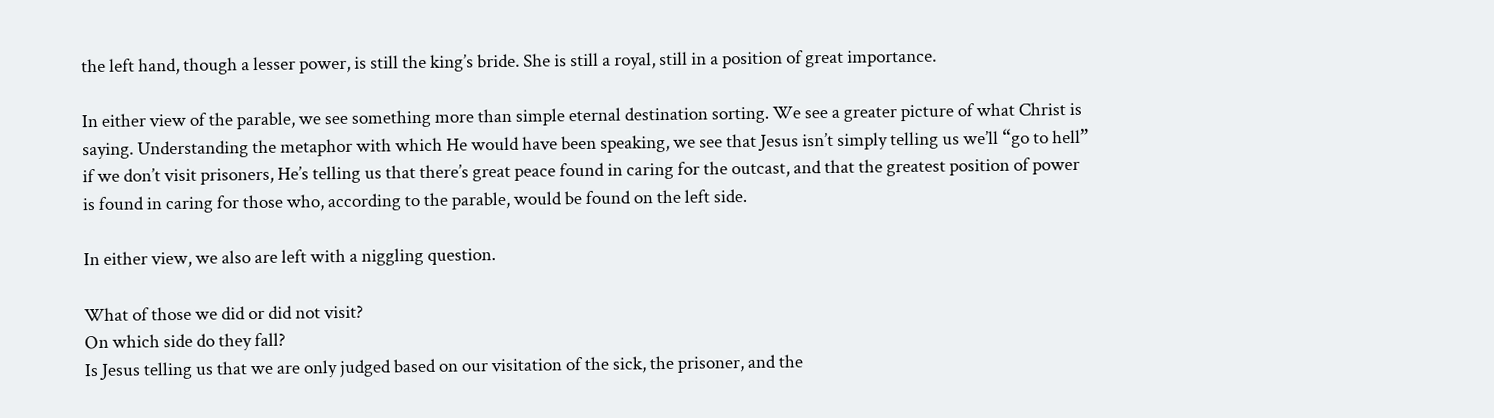the left hand, though a lesser power, is still the king’s bride. She is still a royal, still in a position of great importance.

In either view of the parable, we see something more than simple eternal destination sorting. We see a greater picture of what Christ is saying. Understanding the metaphor with which He would have been speaking, we see that Jesus isn’t simply telling us we’ll “go to hell” if we don’t visit prisoners, He’s telling us that there’s great peace found in caring for the outcast, and that the greatest position of power is found in caring for those who, according to the parable, would be found on the left side.

In either view, we also are left with a niggling question.

What of those we did or did not visit?
On which side do they fall?
Is Jesus telling us that we are only judged based on our visitation of the sick, the prisoner, and the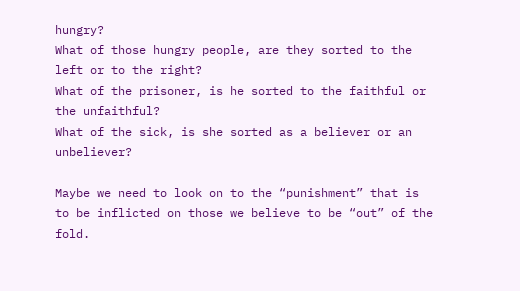hungry?
What of those hungry people, are they sorted to the left or to the right?
What of the prisoner, is he sorted to the faithful or the unfaithful?
What of the sick, is she sorted as a believer or an unbeliever?

Maybe we need to look on to the “punishment” that is to be inflicted on those we believe to be “out” of the fold.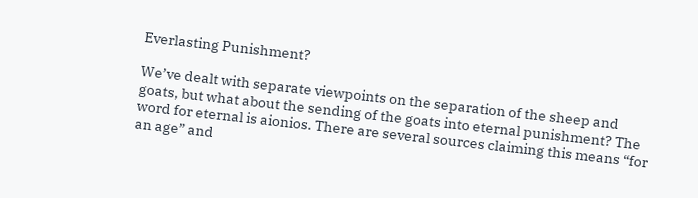Everlasting Punishment?

We’ve dealt with separate viewpoints on the separation of the sheep and goats, but what about the sending of the goats into eternal punishment? The word for eternal is aionios. There are several sources claiming this means “for an age” and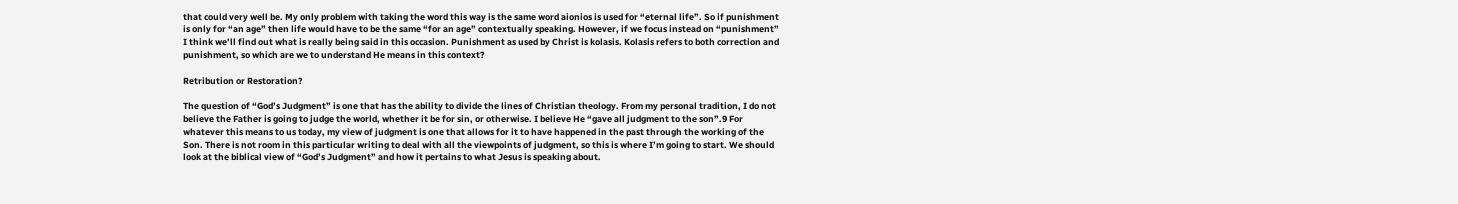that could very well be. My only problem with taking the word this way is the same word aionios is used for “eternal life”. So if punishment is only for “an age” then life would have to be the same “for an age” contextually speaking. However, if we focus instead on “punishment” I think we’ll find out what is really being said in this occasion. Punishment as used by Christ is kolasis. Kolasis refers to both correction and punishment, so which are we to understand He means in this context?

Retribution or Restoration?

The question of “God’s Judgment” is one that has the ability to divide the lines of Christian theology. From my personal tradition, I do not believe the Father is going to judge the world, whether it be for sin, or otherwise. I believe He “gave all judgment to the son”.9 For whatever this means to us today, my view of judgment is one that allows for it to have happened in the past through the working of the Son. There is not room in this particular writing to deal with all the viewpoints of judgment, so this is where I’m going to start. We should look at the biblical view of “God’s Judgment” and how it pertains to what Jesus is speaking about.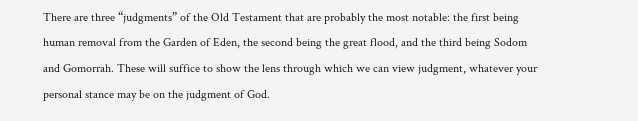There are three “judgments” of the Old Testament that are probably the most notable: the first being human removal from the Garden of Eden, the second being the great flood, and the third being Sodom and Gomorrah. These will suffice to show the lens through which we can view judgment, whatever your personal stance may be on the judgment of God.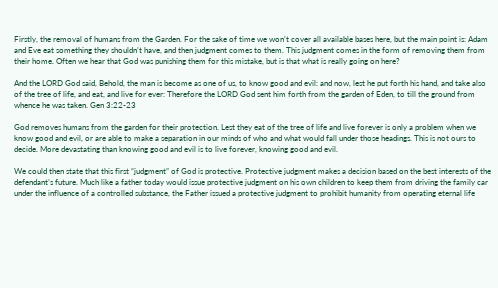Firstly, the removal of humans from the Garden. For the sake of time we won’t cover all available bases here, but the main point is: Adam and Eve eat something they shouldn’t have, and then judgment comes to them. This judgment comes in the form of removing them from their home. Often we hear that God was punishing them for this mistake, but is that what is really going on here?

And the LORD God said, Behold, the man is become as one of us, to know good and evil: and now, lest he put forth his hand, and take also of the tree of life, and eat, and live for ever: Therefore the LORD God sent him forth from the garden of Eden, to till the ground from whence he was taken. Gen 3:22-23

God removes humans from the garden for their protection. Lest they eat of the tree of life and live forever is only a problem when we know good and evil, or are able to make a separation in our minds of who and what would fall under those headings. This is not ours to decide. More devastating than knowing good and evil is to live forever, knowing good and evil.

We could then state that this first “judgment” of God is protective. Protective judgment makes a decision based on the best interests of the defendant’s future. Much like a father today would issue protective judgment on his own children to keep them from driving the family car under the influence of a controlled substance, the Father issued a protective judgment to prohibit humanity from operating eternal life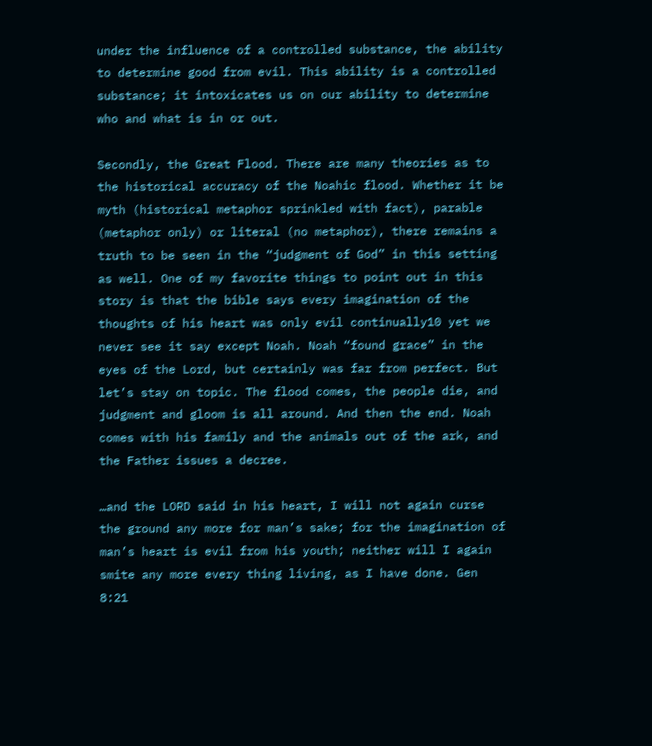under the influence of a controlled substance, the ability to determine good from evil. This ability is a controlled substance; it intoxicates us on our ability to determine who and what is in or out.

Secondly, the Great Flood. There are many theories as to the historical accuracy of the Noahic flood. Whether it be myth (historical metaphor sprinkled with fact), parable (metaphor only) or literal (no metaphor), there remains a truth to be seen in the “judgment of God” in this setting as well. One of my favorite things to point out in this story is that the bible says every imagination of the thoughts of his heart was only evil continually10 yet we never see it say except Noah. Noah “found grace” in the eyes of the Lord, but certainly was far from perfect. But let’s stay on topic. The flood comes, the people die, and judgment and gloom is all around. And then the end. Noah comes with his family and the animals out of the ark, and the Father issues a decree.

…and the LORD said in his heart, I will not again curse the ground any more for man’s sake; for the imagination of man’s heart is evil from his youth; neither will I again smite any more every thing living, as I have done. Gen 8:21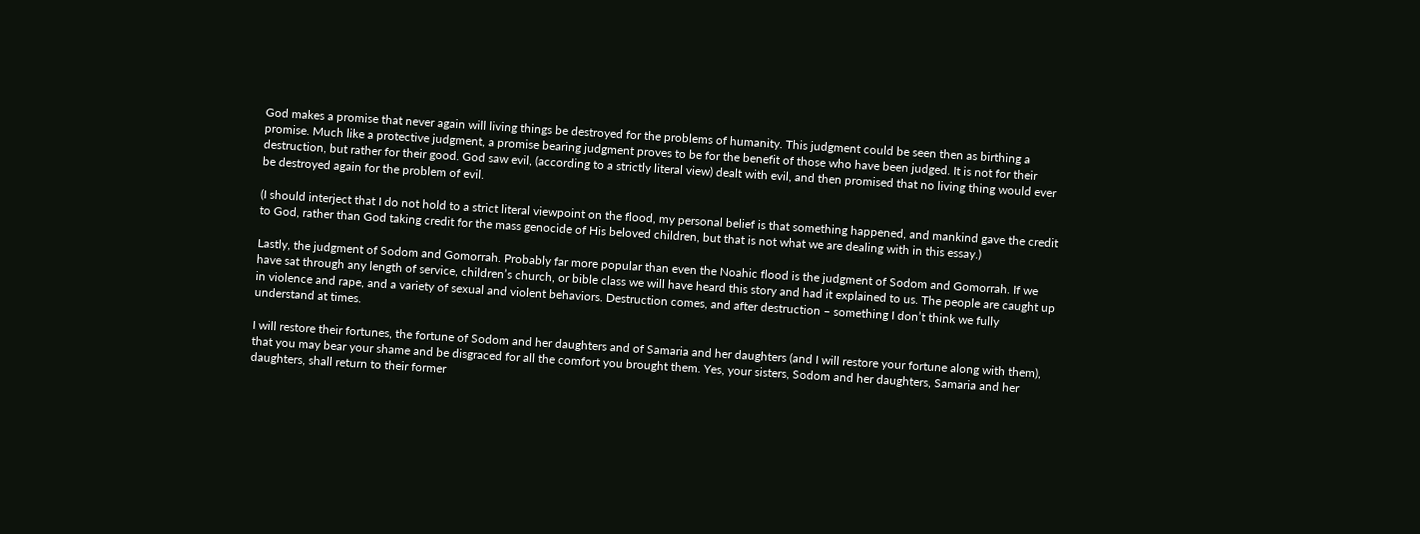God makes a promise that never again will living things be destroyed for the problems of humanity. This judgment could be seen then as birthing a promise. Much like a protective judgment, a promise bearing judgment proves to be for the benefit of those who have been judged. It is not for their destruction, but rather for their good. God saw evil, (according to a strictly literal view) dealt with evil, and then promised that no living thing would ever be destroyed again for the problem of evil.

(I should interject that I do not hold to a strict literal viewpoint on the flood, my personal belief is that something happened, and mankind gave the credit to God, rather than God taking credit for the mass genocide of His beloved children, but that is not what we are dealing with in this essay.)

Lastly, the judgment of Sodom and Gomorrah. Probably far more popular than even the Noahic flood is the judgment of Sodom and Gomorrah. If we have sat through any length of service, children’s church, or bible class we will have heard this story and had it explained to us. The people are caught up in violence and rape, and a variety of sexual and violent behaviors. Destruction comes, and after destruction – something I don’t think we fully understand at times.

I will restore their fortunes, the fortune of Sodom and her daughters and of Samaria and her daughters (and I will restore your fortune along with them), that you may bear your shame and be disgraced for all the comfort you brought them. Yes, your sisters, Sodom and her daughters, Samaria and her daughters, shall return to their former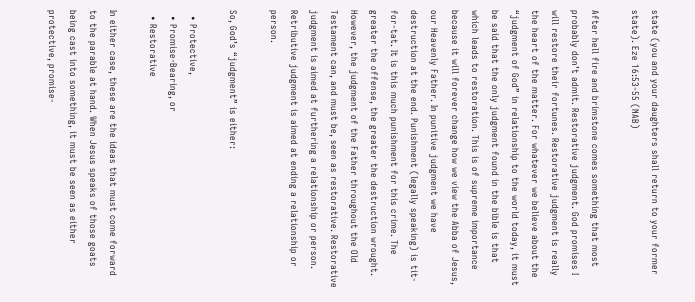state (you and your daughters shall return to your former state). Eze 16:53-55 (NAB)

After hell fire and brimstone comes something that most probably don’t admit. Restorative judgment. God promises I will restore their fortunes. Restorative judgment is really the heart of the matter. For whatever we believe about the “judgment of God” in relationship to the world today, it must be said that the only judgment found in the bible is that which leads to restoration. This is of supreme importance because it will forever change how we view the Abba of Jesus, our Heavenly Father. In punitive judgment we have destruction at the end. Punishment (legally speaking) is tit-for-tat. It is this much punishment for this crime. The greater the offense, the greater the destruction wrought. However, the judgment of the Father throughout the Old Testament can, and must be, seen as restorative. Restorative judgment is aimed at furthering a relationship or person. Retributive judgment is aimed at ending a relationship or person.

So, God’s “judgment” is either:

  • Protective,
  • Promise-Bearing, or
  • Restorative

In either case, these are the ideas that must come forward to the parable at hand. When Jesus speaks of those goats being cast into something, it must be seen as either protective, promise-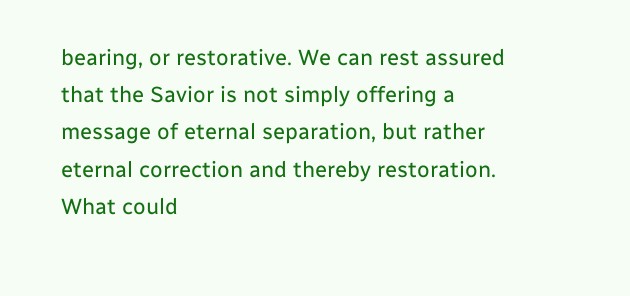bearing, or restorative. We can rest assured that the Savior is not simply offering a message of eternal separation, but rather eternal correction and thereby restoration. What could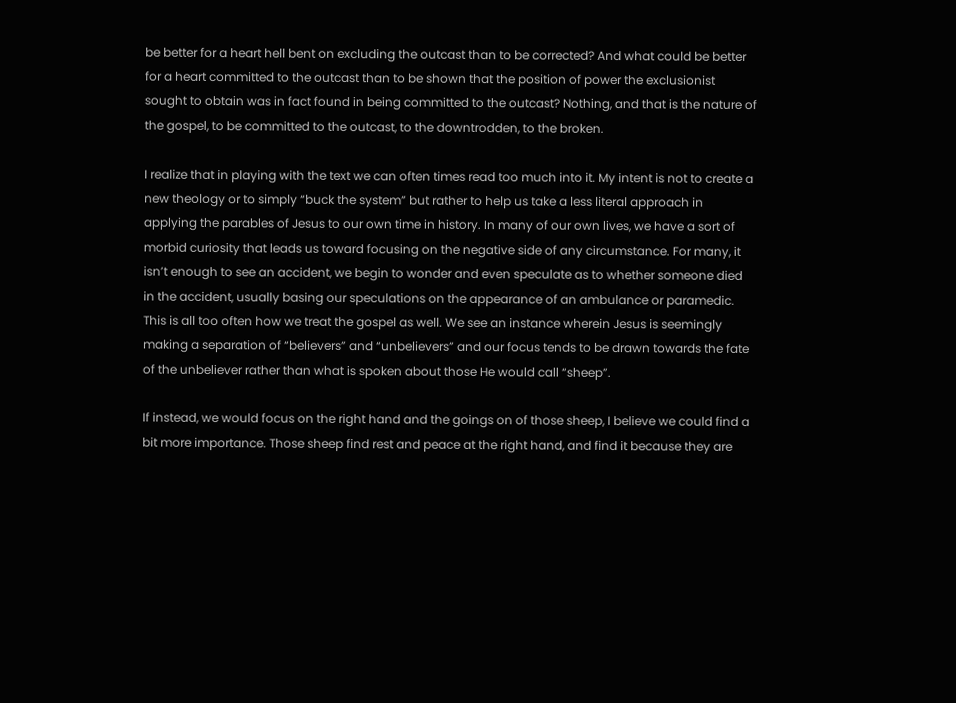be better for a heart hell bent on excluding the outcast than to be corrected? And what could be better for a heart committed to the outcast than to be shown that the position of power the exclusionist sought to obtain was in fact found in being committed to the outcast? Nothing, and that is the nature of the gospel, to be committed to the outcast, to the downtrodden, to the broken.

I realize that in playing with the text we can often times read too much into it. My intent is not to create a new theology or to simply “buck the system” but rather to help us take a less literal approach in applying the parables of Jesus to our own time in history. In many of our own lives, we have a sort of morbid curiosity that leads us toward focusing on the negative side of any circumstance. For many, it isn’t enough to see an accident, we begin to wonder and even speculate as to whether someone died in the accident, usually basing our speculations on the appearance of an ambulance or paramedic. This is all too often how we treat the gospel as well. We see an instance wherein Jesus is seemingly making a separation of “believers” and “unbelievers” and our focus tends to be drawn towards the fate of the unbeliever rather than what is spoken about those He would call “sheep”.

If instead, we would focus on the right hand and the goings on of those sheep, I believe we could find a bit more importance. Those sheep find rest and peace at the right hand, and find it because they are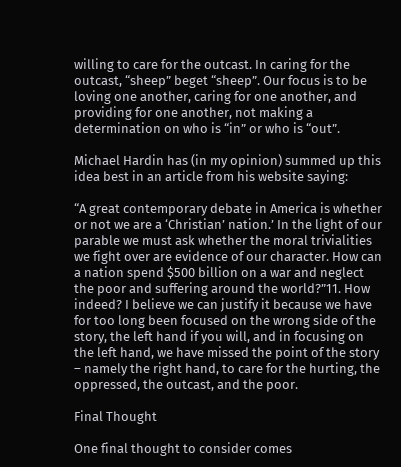willing to care for the outcast. In caring for the outcast, “sheep” beget “sheep”. Our focus is to be loving one another, caring for one another, and providing for one another, not making a determination on who is “in” or who is “out”.

Michael Hardin has (in my opinion) summed up this idea best in an article from his website saying:

“A great contemporary debate in America is whether or not we are a ‘Christian’ nation.’ In the light of our parable we must ask whether the moral trivialities we fight over are evidence of our character. How can a nation spend $500 billion on a war and neglect the poor and suffering around the world?”11. How indeed? I believe we can justify it because we have for too long been focused on the wrong side of the story, the left hand if you will, and in focusing on the left hand, we have missed the point of the story – namely the right hand, to care for the hurting, the oppressed, the outcast, and the poor.

Final Thought

One final thought to consider comes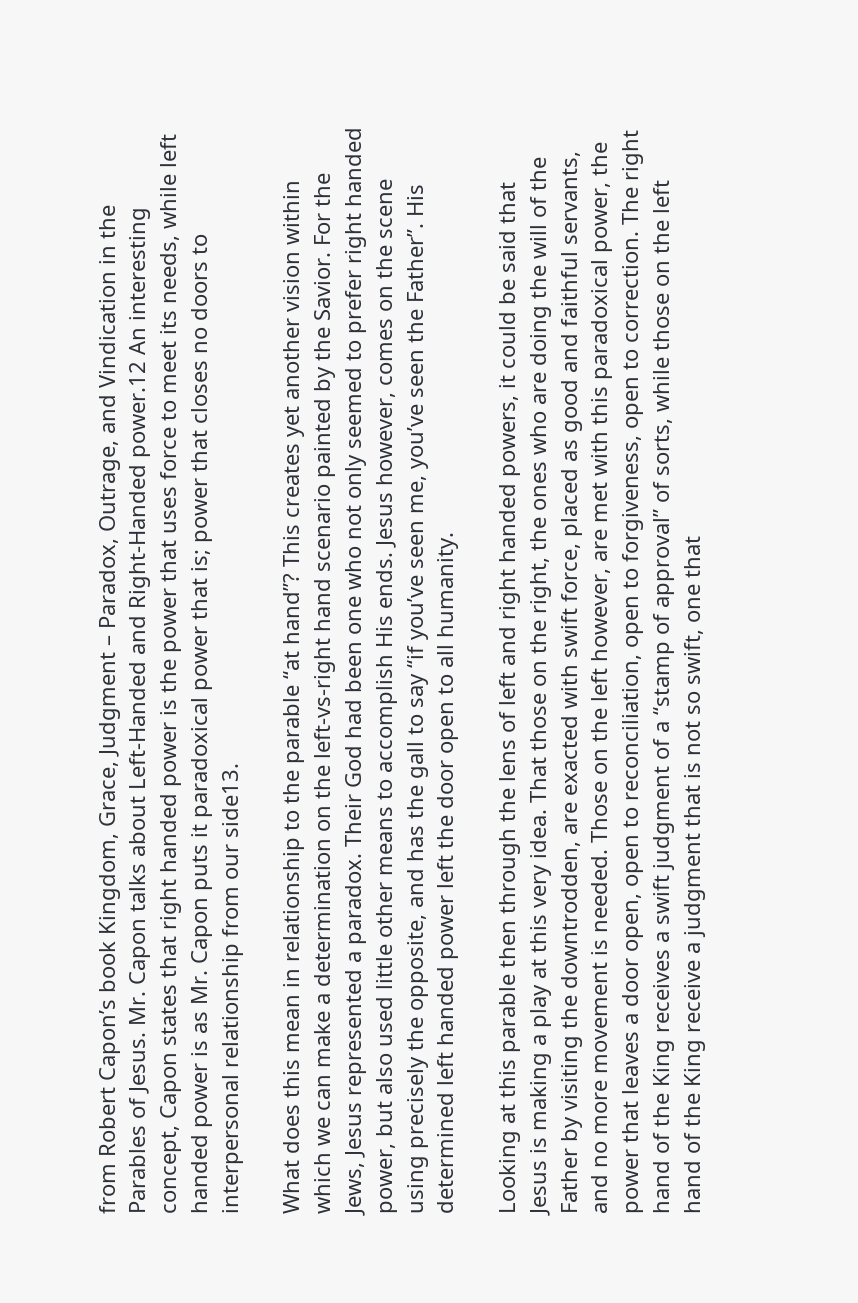from Robert Capon’s book Kingdom, Grace, Judgment – Paradox, Outrage, and Vindication in the Parables of Jesus. Mr. Capon talks about Left-Handed and Right-Handed power.12 An interesting concept, Capon states that right handed power is the power that uses force to meet its needs, while left handed power is as Mr. Capon puts it paradoxical power that is; power that closes no doors to interpersonal relationship from our side13.

What does this mean in relationship to the parable “at hand”? This creates yet another vision within which we can make a determination on the left-vs-right hand scenario painted by the Savior. For the Jews, Jesus represented a paradox. Their God had been one who not only seemed to prefer right handed power, but also used little other means to accomplish His ends. Jesus however, comes on the scene using precisely the opposite, and has the gall to say “if you’ve seen me, you’ve seen the Father”. His determined left handed power left the door open to all humanity.

Looking at this parable then through the lens of left and right handed powers, it could be said that Jesus is making a play at this very idea. That those on the right, the ones who are doing the will of the Father by visiting the downtrodden, are exacted with swift force, placed as good and faithful servants, and no more movement is needed. Those on the left however, are met with this paradoxical power, the power that leaves a door open, open to reconciliation, open to forgiveness, open to correction. The right hand of the King receives a swift judgment of a “stamp of approval” of sorts, while those on the left hand of the King receive a judgment that is not so swift, one that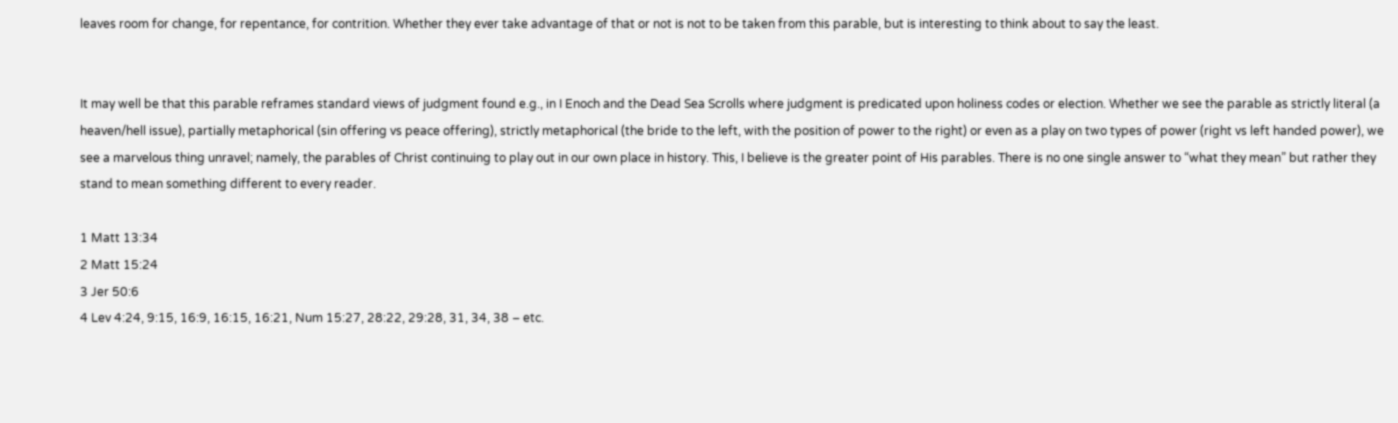leaves room for change, for repentance, for contrition. Whether they ever take advantage of that or not is not to be taken from this parable, but is interesting to think about to say the least.


It may well be that this parable reframes standard views of judgment found e.g., in I Enoch and the Dead Sea Scrolls where judgment is predicated upon holiness codes or election. Whether we see the parable as strictly literal (a heaven/hell issue), partially metaphorical (sin offering vs peace offering), strictly metaphorical (the bride to the left, with the position of power to the right) or even as a play on two types of power (right vs left handed power), we see a marvelous thing unravel; namely, the parables of Christ continuing to play out in our own place in history. This, I believe is the greater point of His parables. There is no one single answer to “what they mean” but rather they stand to mean something different to every reader.

1 Matt 13:34
2 Matt 15:24
3 Jer 50:6
4 Lev 4:24, 9:15, 16:9, 16:15, 16:21, Num 15:27, 28:22, 29:28, 31, 34, 38 – etc.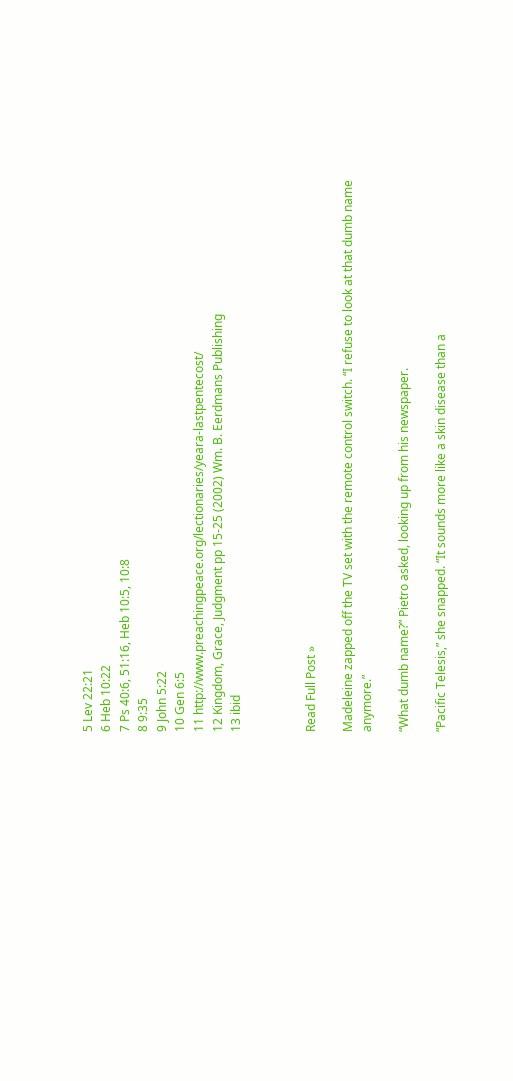5 Lev 22:21
6 Heb 10:22
7 Ps 40:6, 51:16, Heb 10:5, 10:8
8 9:35
9 John 5:22
10 Gen 6:5
11 http://www.preachingpeace.org/lectionaries/yeara-lastpentecost/
12 Kingdom, Grace, Judgment pp 15-25 (2002) Wm. B. Eerdmans Publishing
13 ibid



Read Full Post »

Madeleine zapped off the TV set with the remote control switch. “I refuse to look at that dumb name anymore.”

“What dumb name?” Pietro asked, looking up from his newspaper.

“Pacific Telesis,” she snapped. “It sounds more like a skin disease than a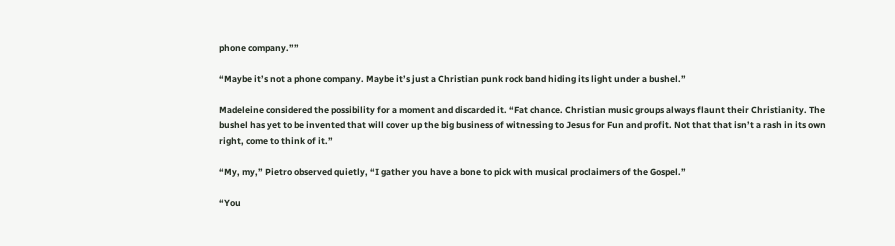phone company.””

“Maybe it’s not a phone company. Maybe it’s just a Christian punk rock band hiding its light under a bushel.”

Madeleine considered the possibility for a moment and discarded it. “Fat chance. Christian music groups always flaunt their Christianity. The bushel has yet to be invented that will cover up the big business of witnessing to Jesus for Fun and profit. Not that that isn’t a rash in its own right, come to think of it.”

“My, my,” Pietro observed quietly, “I gather you have a bone to pick with musical proclaimers of the Gospel.”

“You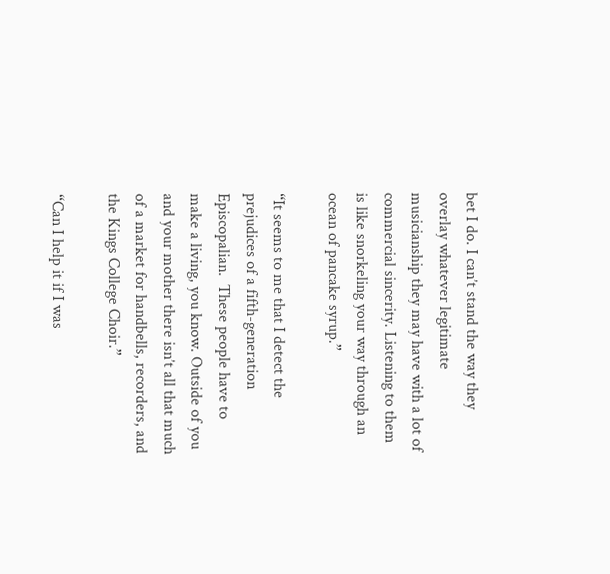bet I do. I can’t stand the way they overlay whatever legitimate musicianship they may have with a lot of commercial sincerity. Listening to them is like snorkeling your way through an ocean of pancake syrup.”

“It seems to me that I detect the prejudices of a fifth-generation Episcopalian.  These people have to make a living, you know. Outside of you and your mother there isn’t all that much of a market for handbells, recorders, and the Kings College Choir.”

“Can I help it if I was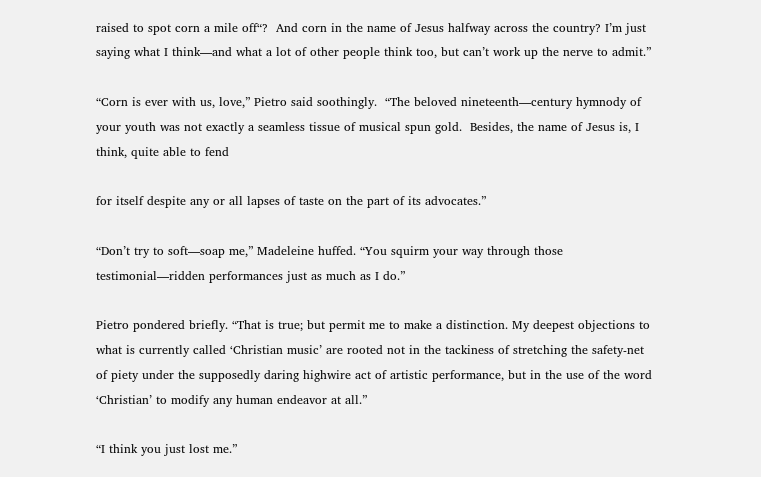raised to spot corn a mile off“?  And corn in the name of Jesus halfway across the country? I’m just saying what I think—and what a lot of other people think too, but can’t work up the nerve to admit.”

“Corn is ever with us, love,” Pietro said soothingly.  “The beloved nineteenth—century hymnody of your youth was not exactly a seamless tissue of musical spun gold.  Besides, the name of Jesus is, I think, quite able to fend

for itself despite any or all lapses of taste on the part of its advocates.”

“Don’t try to soft—soap me,” Madeleine huffed. “You squirm your way through those testimonial—ridden performances just as much as I do.”

Pietro pondered briefly. “That is true; but permit me to make a distinction. My deepest objections to what is currently called ‘Christian music’ are rooted not in the tackiness of stretching the safety-net of piety under the supposedly daring highwire act of artistic performance, but in the use of the word ‘Christian’ to modify any human endeavor at all.”

“I think you just lost me.”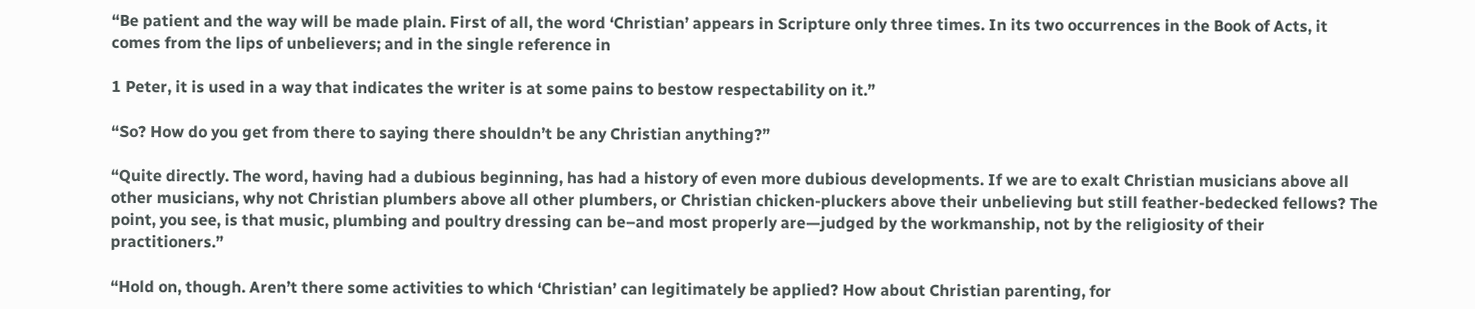“Be patient and the way will be made plain. First of all, the word ‘Christian’ appears in Scripture only three times. In its two occurrences in the Book of Acts, it comes from the lips of unbelievers; and in the single reference in

1 Peter, it is used in a way that indicates the writer is at some pains to bestow respectability on it.”

“So? How do you get from there to saying there shouldn’t be any Christian anything?”

“Quite directly. The word, having had a dubious beginning, has had a history of even more dubious developments. If we are to exalt Christian musicians above all other musicians, why not Christian plumbers above all other plumbers, or Christian chicken-pluckers above their unbelieving but still feather-bedecked fellows? The point, you see, is that music, plumbing and poultry dressing can be–and most properly are—judged by the workmanship, not by the religiosity of their practitioners.”

“Hold on, though. Aren’t there some activities to which ‘Christian’ can legitimately be applied? How about Christian parenting, for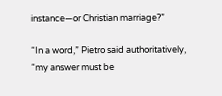instance—or Christian marriage?”

“In a word,” Pietro said authoritatively, “my answer must be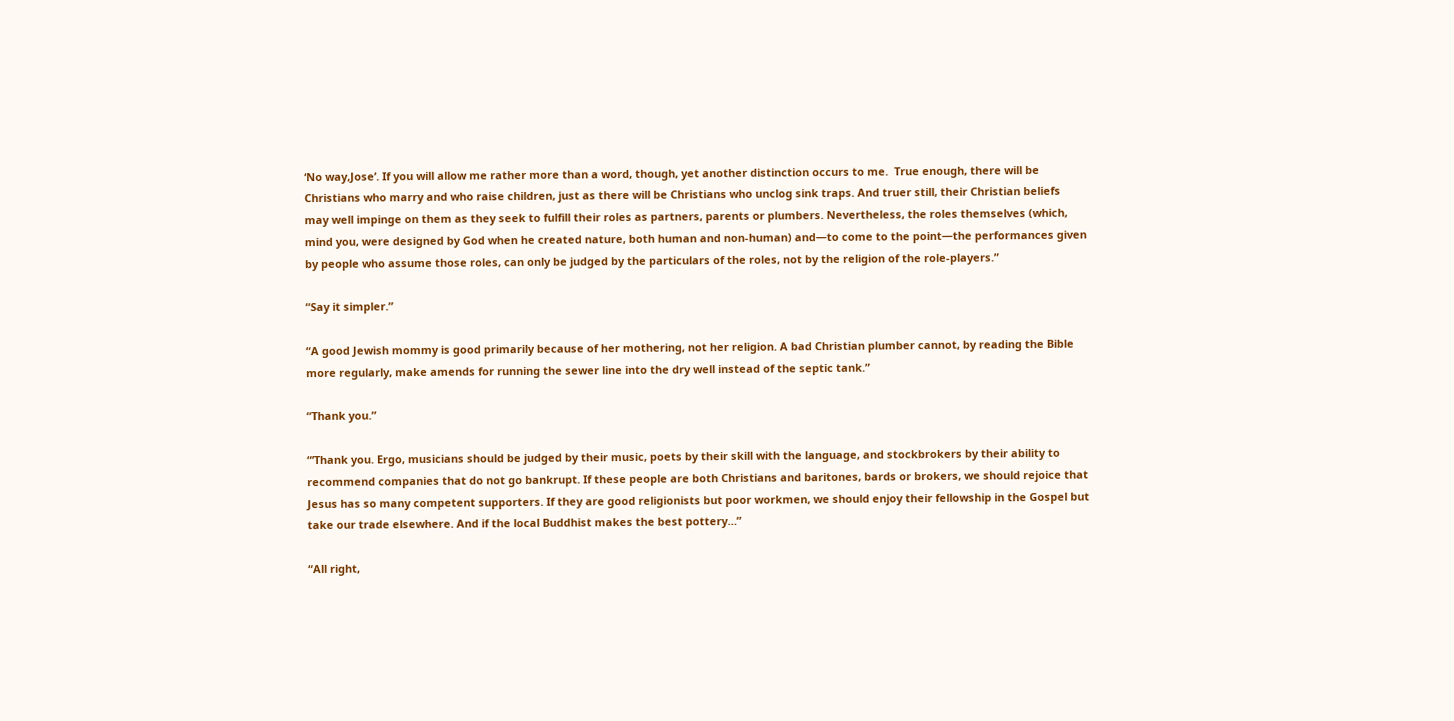‘No way,Jose’. If you will allow me rather more than a word, though, yet another distinction occurs to me.  True enough, there will be Christians who marry and who raise children, just as there will be Christians who unclog sink traps. And truer still, their Christian beliefs may well impinge on them as they seek to fulfill their roles as partners, parents or plumbers. Nevertheless, the roles themselves (which, mind you, were designed by God when he created nature, both human and non-human) and—to come to the point—the performances given by people who assume those roles, can only be judged by the particulars of the roles, not by the religion of the role-players.”

“Say it simpler.”

“A good Jewish mommy is good primarily because of her mothering, not her religion. A bad Christian plumber cannot, by reading the Bible more regularly, make amends for running the sewer line into the dry well instead of the septic tank.”

“Thank you.”

“’Thank you. Ergo, musicians should be judged by their music, poets by their skill with the language, and stockbrokers by their ability to recommend companies that do not go bankrupt. If these people are both Christians and baritones, bards or brokers, we should rejoice that Jesus has so many competent supporters. If they are good religionists but poor workmen, we should enjoy their fellowship in the Gospel but take our trade elsewhere. And if the local Buddhist makes the best pottery…”

“All right,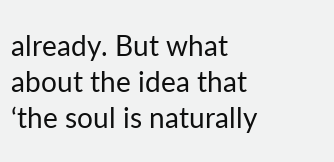already. But what about the idea that ‘the soul is naturally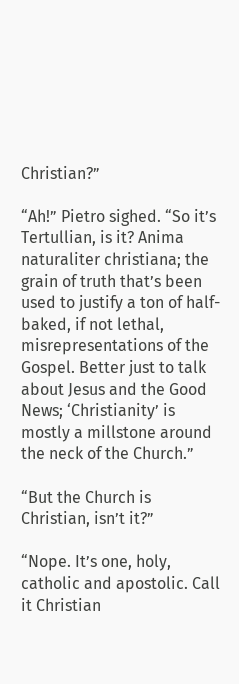Christian?”

“Ah!” Pietro sighed. “So it’s Tertullian, is it? Anima naturaliter christiana; the grain of truth that’s been used to justify a ton of half-baked, if not lethal, misrepresentations of the Gospel. Better just to talk about Jesus and the Good News; ‘Christianity’ is mostly a millstone around the neck of the Church.”

“But the Church is Christian, isn’t it?”

“Nope. It’s one, holy, catholic and apostolic. Call it Christian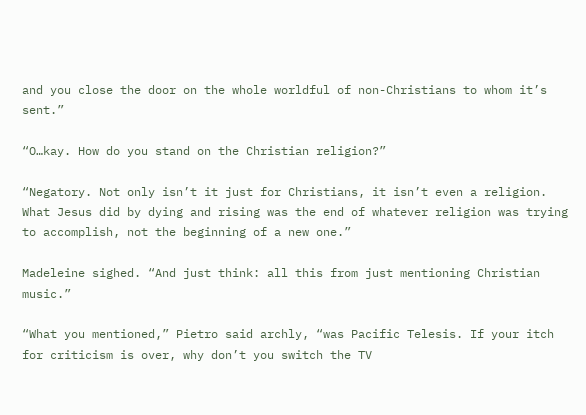and you close the door on the whole worldful of non-Christians to whom it’s sent.”

“O…kay. How do you stand on the Christian religion?”

“Negatory. Not only isn’t it just for Christians, it isn’t even a religion. What Jesus did by dying and rising was the end of whatever religion was trying to accomplish, not the beginning of a new one.”

Madeleine sighed. “And just think: all this from just mentioning Christian music.”

“What you mentioned,” Pietro said archly, “was Pacific Telesis. If your itch for criticism is over, why don’t you switch the TV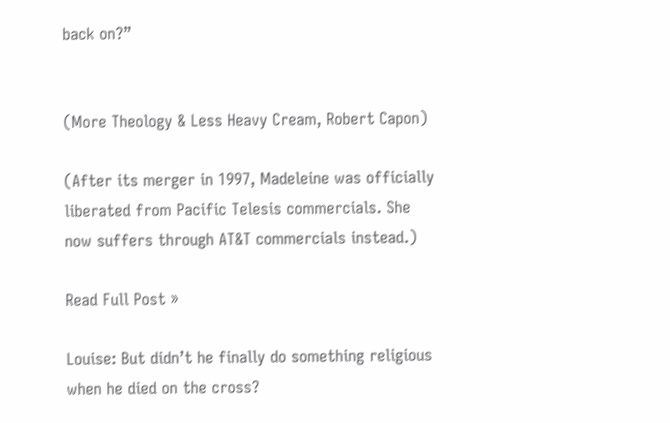back on?”


(More Theology & Less Heavy Cream, Robert Capon)

(After its merger in 1997, Madeleine was officially liberated from Pacific Telesis commercials. She now suffers through AT&T commercials instead.)

Read Full Post »

Louise: But didn’t he finally do something religious when he died on the cross?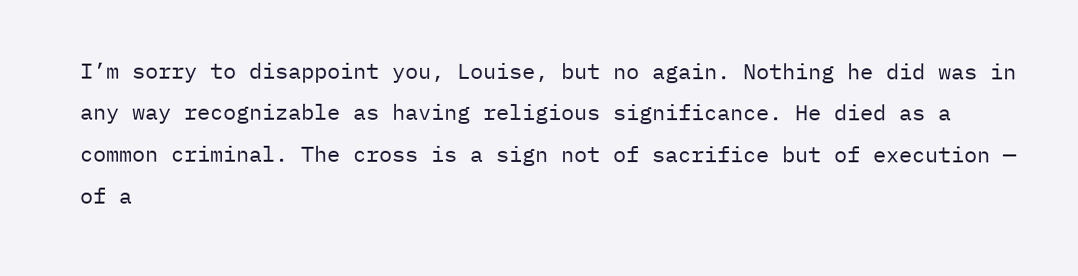I’m sorry to disappoint you, Louise, but no again. Nothing he did was in any way recognizable as having religious significance. He died as a common criminal. The cross is a sign not of sacrifice but of execution — of a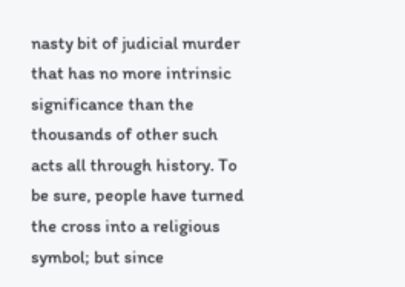nasty bit of judicial murder that has no more intrinsic significance than the thousands of other such acts all through history. To be sure, people have turned the cross into a religious symbol; but since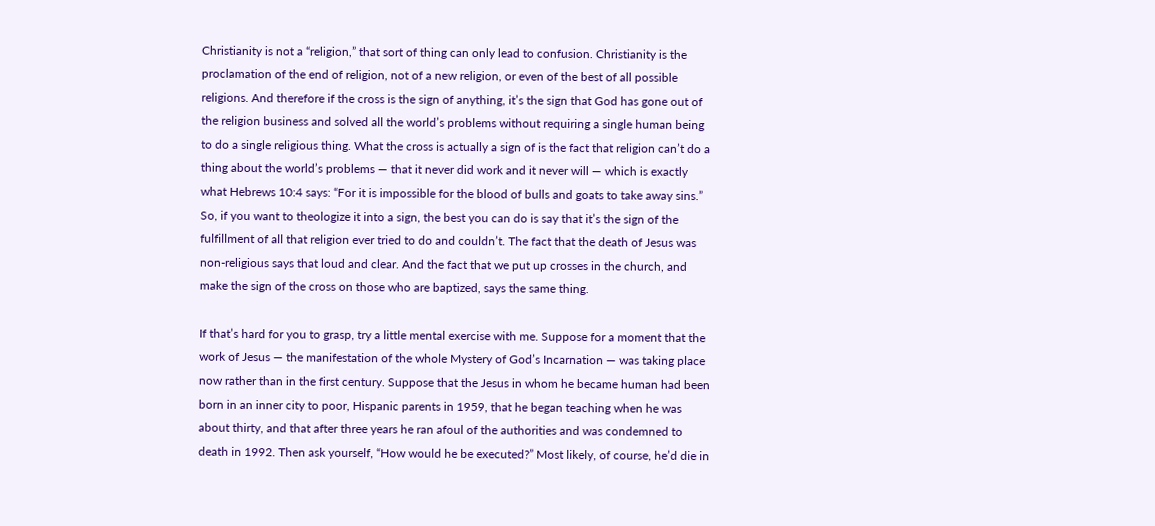Christianity is not a “religion,” that sort of thing can only lead to confusion. Christianity is the proclamation of the end of religion, not of a new religion, or even of the best of all possible religions. And therefore if the cross is the sign of anything, it’s the sign that God has gone out of the religion business and solved all the world’s problems without requiring a single human being to do a single religious thing. What the cross is actually a sign of is the fact that religion can’t do a thing about the world’s problems — that it never did work and it never will — which is exactly what Hebrews 10:4 says: “For it is impossible for the blood of bulls and goats to take away sins.” So, if you want to theologize it into a sign, the best you can do is say that it’s the sign of the fulfillment of all that religion ever tried to do and couldn’t. The fact that the death of Jesus was non-religious says that loud and clear. And the fact that we put up crosses in the church, and make the sign of the cross on those who are baptized, says the same thing.

If that’s hard for you to grasp, try a little mental exercise with me. Suppose for a moment that the work of Jesus — the manifestation of the whole Mystery of God’s Incarnation — was taking place now rather than in the first century. Suppose that the Jesus in whom he became human had been born in an inner city to poor, Hispanic parents in 1959, that he began teaching when he was about thirty, and that after three years he ran afoul of the authorities and was condemned to death in 1992. Then ask yourself, “How would he be executed?” Most likely, of course, he’d die in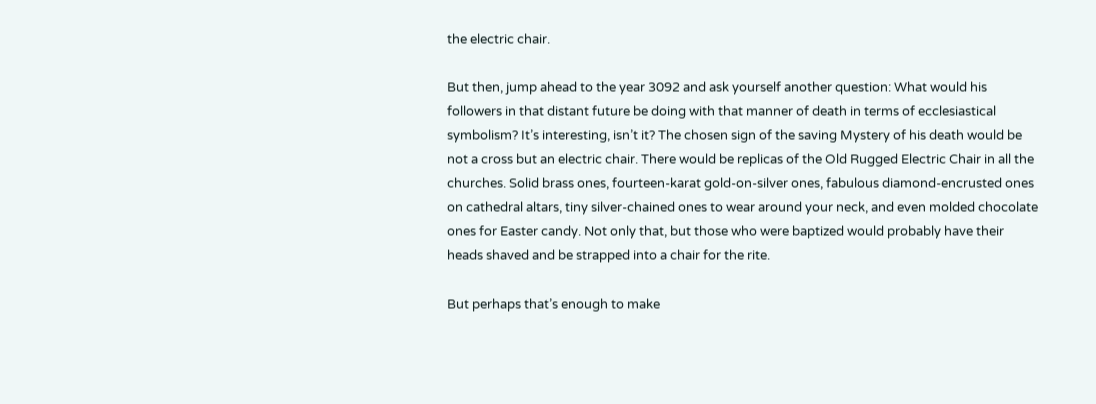the electric chair.

But then, jump ahead to the year 3092 and ask yourself another question: What would his followers in that distant future be doing with that manner of death in terms of ecclesiastical symbolism? It’s interesting, isn’t it? The chosen sign of the saving Mystery of his death would be not a cross but an electric chair. There would be replicas of the Old Rugged Electric Chair in all the churches. Solid brass ones, fourteen-karat gold-on-silver ones, fabulous diamond-encrusted ones on cathedral altars, tiny silver-chained ones to wear around your neck, and even molded chocolate ones for Easter candy. Not only that, but those who were baptized would probably have their heads shaved and be strapped into a chair for the rite.

But perhaps that’s enough to make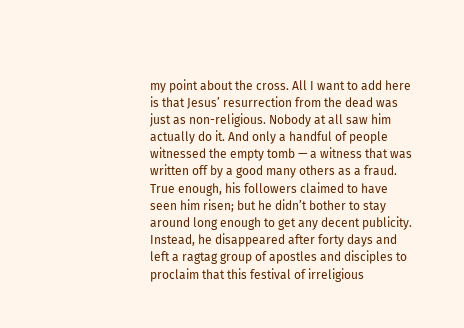my point about the cross. All I want to add here is that Jesus’ resurrection from the dead was just as non-religious. Nobody at all saw him actually do it. And only a handful of people witnessed the empty tomb — a witness that was written off by a good many others as a fraud. True enough, his followers claimed to have seen him risen; but he didn’t bother to stay around long enough to get any decent publicity. Instead, he disappeared after forty days and left a ragtag group of apostles and disciples to proclaim that this festival of irreligious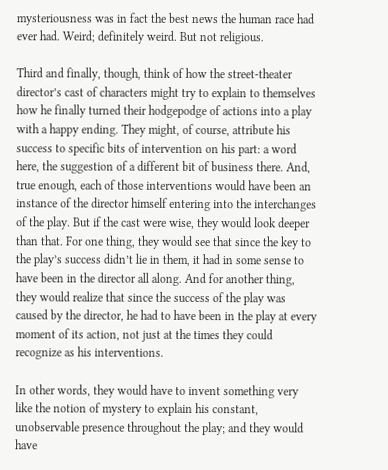mysteriousness was in fact the best news the human race had ever had. Weird; definitely weird. But not religious.

Third and finally, though, think of how the street-theater director’s cast of characters might try to explain to themselves how he finally turned their hodgepodge of actions into a play with a happy ending. They might, of course, attribute his success to specific bits of intervention on his part: a word here, the suggestion of a different bit of business there. And, true enough, each of those interventions would have been an instance of the director himself entering into the interchanges of the play. But if the cast were wise, they would look deeper than that. For one thing, they would see that since the key to the play’s success didn’t lie in them, it had in some sense to have been in the director all along. And for another thing, they would realize that since the success of the play was caused by the director, he had to have been in the play at every moment of its action, not just at the times they could recognize as his interventions.

In other words, they would have to invent something very like the notion of mystery to explain his constant, unobservable presence throughout the play; and they would have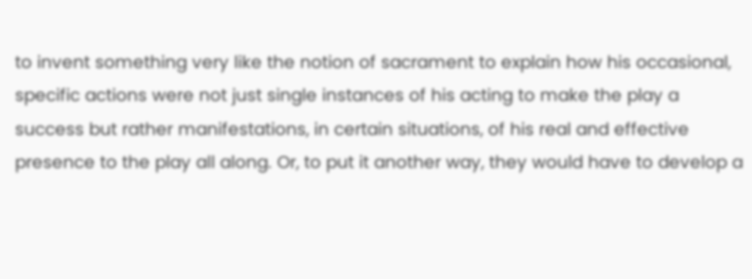to invent something very like the notion of sacrament to explain how his occasional, specific actions were not just single instances of his acting to make the play a success but rather manifestations, in certain situations, of his real and effective presence to the play all along. Or, to put it another way, they would have to develop a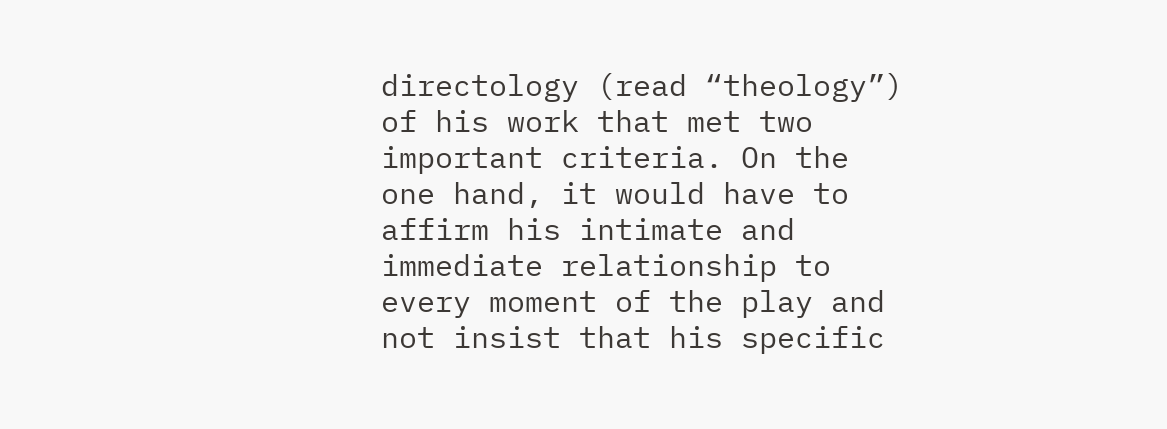directology (read “theology”) of his work that met two important criteria. On the one hand, it would have to affirm his intimate and immediate relationship to every moment of the play and not insist that his specific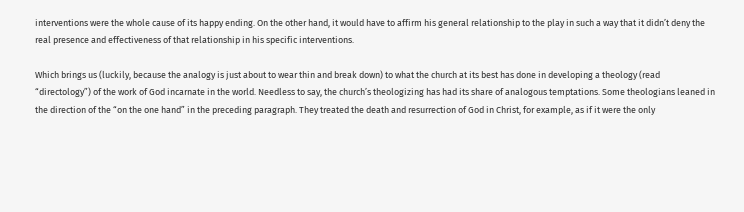interventions were the whole cause of its happy ending. On the other hand, it would have to affirm his general relationship to the play in such a way that it didn’t deny the real presence and effectiveness of that relationship in his specific interventions.

Which brings us (luckily, because the analogy is just about to wear thin and break down) to what the church at its best has done in developing a theology (read “directology”) of the work of God incarnate in the world. Needless to say, the church’s theologizing has had its share of analogous temptations. Some theologians leaned in the direction of the “on the one hand” in the preceding paragraph. They treated the death and resurrection of God in Christ, for example, as if it were the only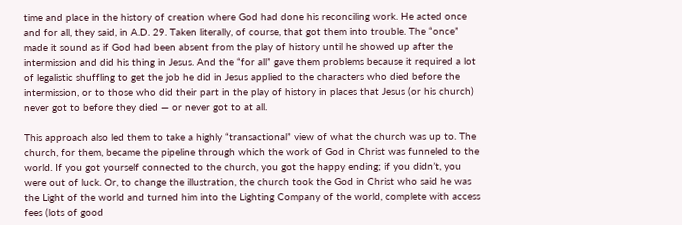time and place in the history of creation where God had done his reconciling work. He acted once and for all, they said, in A.D. 29. Taken literally, of course, that got them into trouble. The “once” made it sound as if God had been absent from the play of history until he showed up after the intermission and did his thing in Jesus. And the “for all” gave them problems because it required a lot of legalistic shuffling to get the job he did in Jesus applied to the characters who died before the intermission, or to those who did their part in the play of history in places that Jesus (or his church) never got to before they died — or never got to at all.

This approach also led them to take a highly “transactional” view of what the church was up to. The church, for them, became the pipeline through which the work of God in Christ was funneled to the world. If you got yourself connected to the church, you got the happy ending; if you didn’t, you were out of luck. Or, to change the illustration, the church took the God in Christ who said he was the Light of the world and turned him into the Lighting Company of the world, complete with access fees (lots of good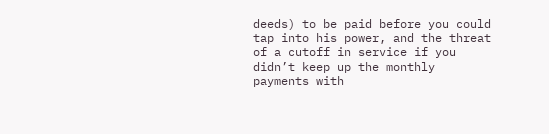deeds) to be paid before you could tap into his power, and the threat of a cutoff in service if you didn’t keep up the monthly payments with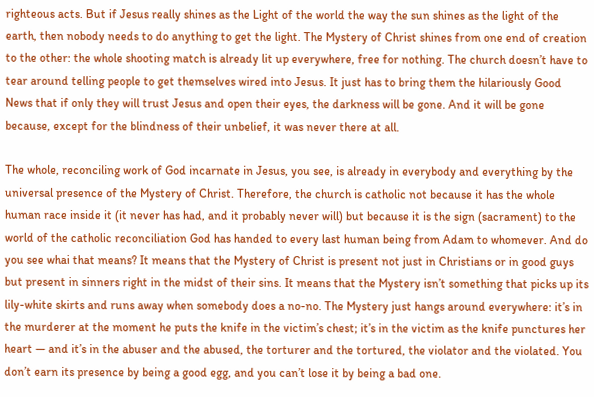righteous acts. But if Jesus really shines as the Light of the world the way the sun shines as the light of the earth, then nobody needs to do anything to get the light. The Mystery of Christ shines from one end of creation to the other: the whole shooting match is already lit up everywhere, free for nothing. The church doesn’t have to tear around telling people to get themselves wired into Jesus. It just has to bring them the hilariously Good News that if only they will trust Jesus and open their eyes, the darkness will be gone. And it will be gone because, except for the blindness of their unbelief, it was never there at all.

The whole, reconciling work of God incarnate in Jesus, you see, is already in everybody and everything by the universal presence of the Mystery of Christ. Therefore, the church is catholic not because it has the whole human race inside it (it never has had, and it probably never will) but because it is the sign (sacrament) to the world of the catholic reconciliation God has handed to every last human being from Adam to whomever. And do you see whai that means? It means that the Mystery of Christ is present not just in Christians or in good guys but present in sinners right in the midst of their sins. It means that the Mystery isn’t something that picks up its lily-white skirts and runs away when somebody does a no-no. The Mystery just hangs around everywhere: it’s in the murderer at the moment he puts the knife in the victim’s chest; it’s in the victim as the knife punctures her heart — and it’s in the abuser and the abused, the torturer and the tortured, the violator and the violated. You don’t earn its presence by being a good egg, and you can’t lose it by being a bad one.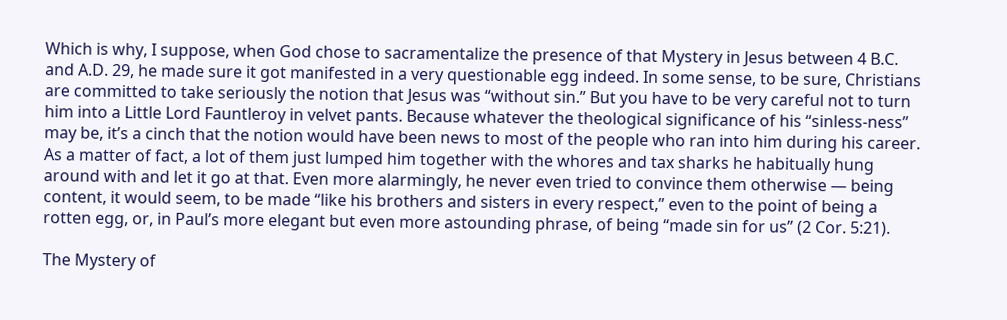Which is why, I suppose, when God chose to sacramentalize the presence of that Mystery in Jesus between 4 B.C. and A.D. 29, he made sure it got manifested in a very questionable egg indeed. In some sense, to be sure, Christians are committed to take seriously the notion that Jesus was “without sin.” But you have to be very careful not to turn him into a Little Lord Fauntleroy in velvet pants. Because whatever the theological significance of his “sinless-ness” may be, it’s a cinch that the notion would have been news to most of the people who ran into him during his career. As a matter of fact, a lot of them just lumped him together with the whores and tax sharks he habitually hung around with and let it go at that. Even more alarmingly, he never even tried to convince them otherwise — being content, it would seem, to be made “like his brothers and sisters in every respect,” even to the point of being a rotten egg, or, in Paul’s more elegant but even more astounding phrase, of being “made sin for us” (2 Cor. 5:21).

The Mystery of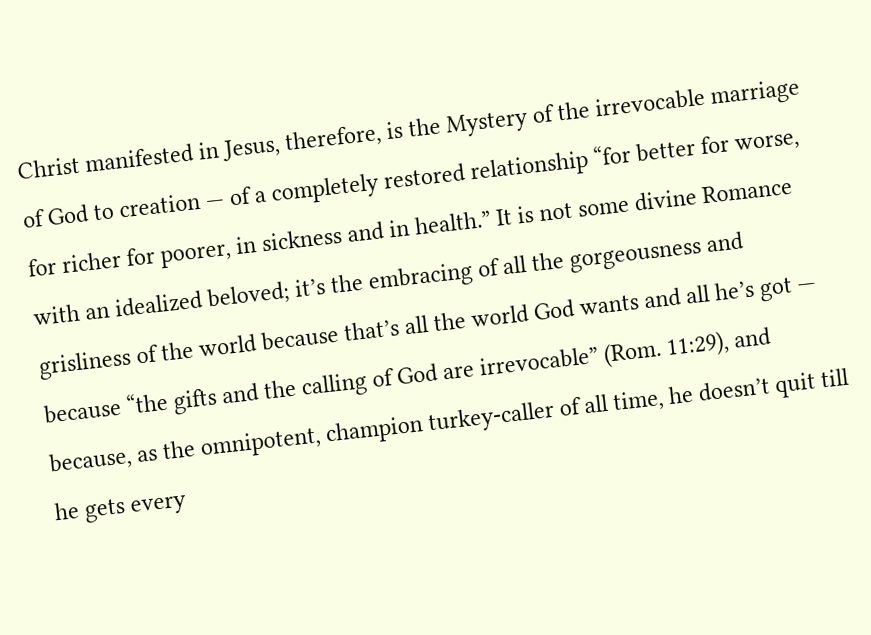Christ manifested in Jesus, therefore, is the Mystery of the irrevocable marriage of God to creation — of a completely restored relationship “for better for worse, for richer for poorer, in sickness and in health.” It is not some divine Romance with an idealized beloved; it’s the embracing of all the gorgeousness and grisliness of the world because that’s all the world God wants and all he’s got — because “the gifts and the calling of God are irrevocable” (Rom. 11:29), and because, as the omnipotent, champion turkey-caller of all time, he doesn’t quit till he gets every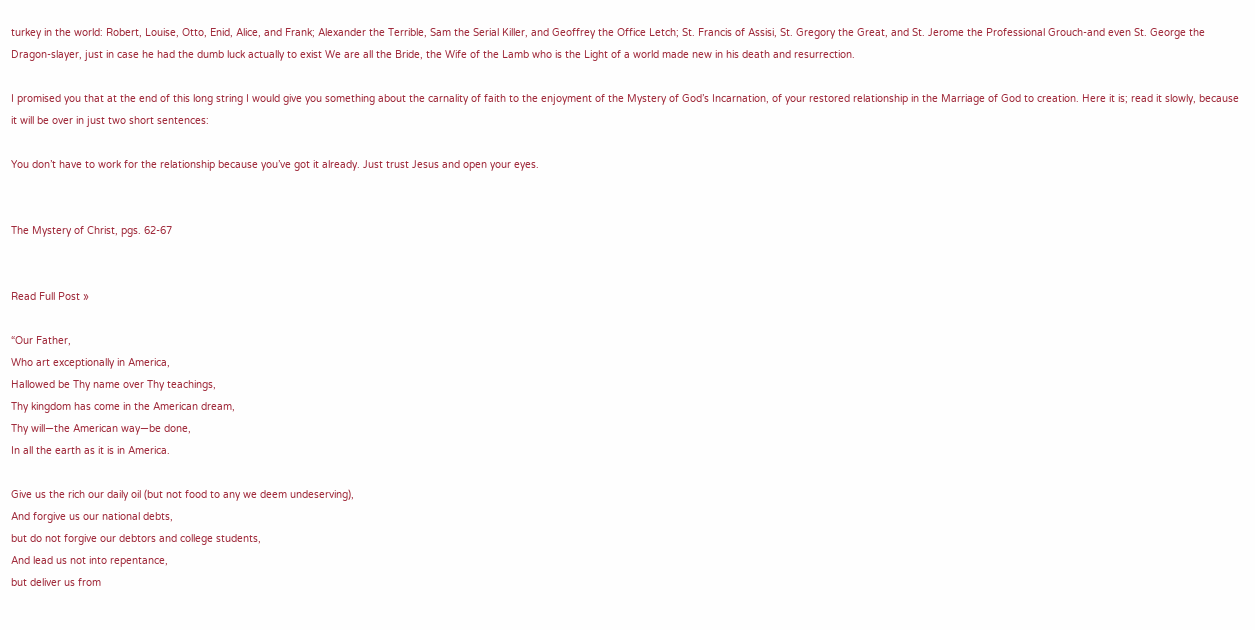turkey in the world: Robert, Louise, Otto, Enid, Alice, and Frank; Alexander the Terrible, Sam the Serial Killer, and Geoffrey the Office Letch; St. Francis of Assisi, St. Gregory the Great, and St. Jerome the Professional Grouch-and even St. George the Dragon-slayer, just in case he had the dumb luck actually to exist We are all the Bride, the Wife of the Lamb who is the Light of a world made new in his death and resurrection.

I promised you that at the end of this long string I would give you something about the carnality of faith to the enjoyment of the Mystery of God’s Incarnation, of your restored relationship in the Marriage of God to creation. Here it is; read it slowly, because it will be over in just two short sentences:

You don’t have to work for the relationship because you’ve got it already. Just trust Jesus and open your eyes.


The Mystery of Christ, pgs. 62-67


Read Full Post »

“Our Father,
Who art exceptionally in America,
Hallowed be Thy name over Thy teachings,
Thy kingdom has come in the American dream,
Thy will—the American way—be done,
In all the earth as it is in America.

Give us the rich our daily oil (but not food to any we deem undeserving),
And forgive us our national debts,
but do not forgive our debtors and college students,
And lead us not into repentance,
but deliver us from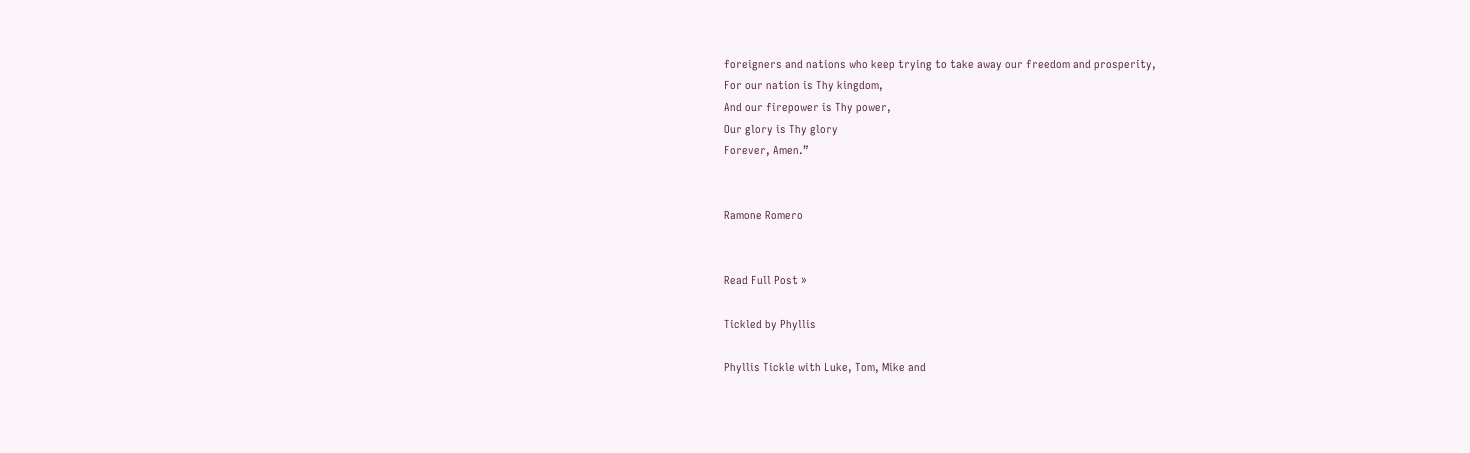foreigners and nations who keep trying to take away our freedom and prosperity,
For our nation is Thy kingdom,
And our firepower is Thy power,
Our glory is Thy glory
Forever, Amen.”


Ramone Romero


Read Full Post »

Tickled by Phyllis

Phyllis Tickle with Luke, Tom, Mike and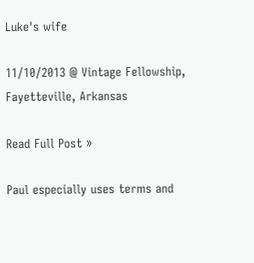Luke's wife

11/10/2013 @ Vintage Fellowship, Fayetteville, Arkansas

Read Full Post »

Paul especially uses terms and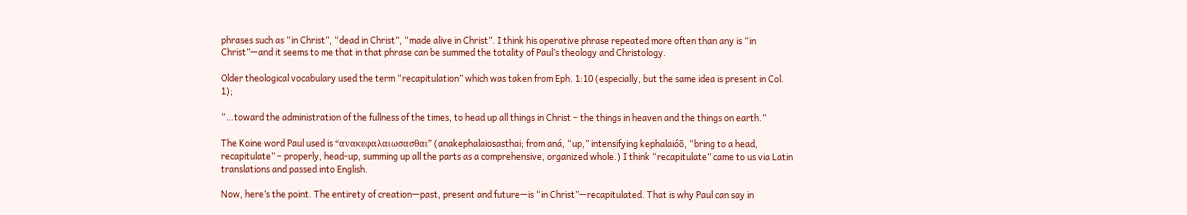phrases such as “in Christ”, “dead in Christ”, “made alive in Christ”. I think his operative phrase repeated more often than any is “in Christ”—and it seems to me that in that phrase can be summed the totality of Paul’s theology and Christology.

Older theological vocabulary used the term “recapitulation” which was taken from Eph. 1:10 (especially, but the same idea is present in Col. 1);

“…toward the administration of the fullness of the times, to head up all things in Christ – the things in heaven and the things on earth.”

The Koine word Paul used is “ανακεφαλαιωσασθαι” (anakephalaiosasthai; from aná, “up,” intensifying kephalaióō, “bring to a head, recapitulate” – properly, head-up, summing up all the parts as a comprehensive, organized whole.) I think “recapitulate” came to us via Latin translations and passed into English.

Now, here’s the point. The entirety of creation—past, present and future—is “in Christ”—recapitulated. That is why Paul can say in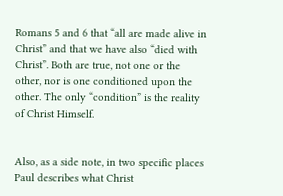Romans 5 and 6 that “all are made alive in Christ” and that we have also “died with Christ”. Both are true, not one or the other, nor is one conditioned upon the other. The only “condition” is the reality of Christ Himself.


Also, as a side note, in two specific places Paul describes what Christ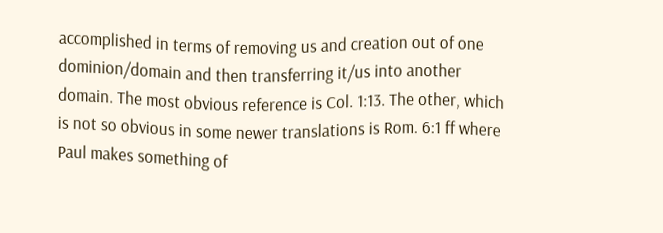accomplished in terms of removing us and creation out of one dominion/domain and then transferring it/us into another domain. The most obvious reference is Col. 1:13. The other, which is not so obvious in some newer translations is Rom. 6:1 ff where Paul makes something of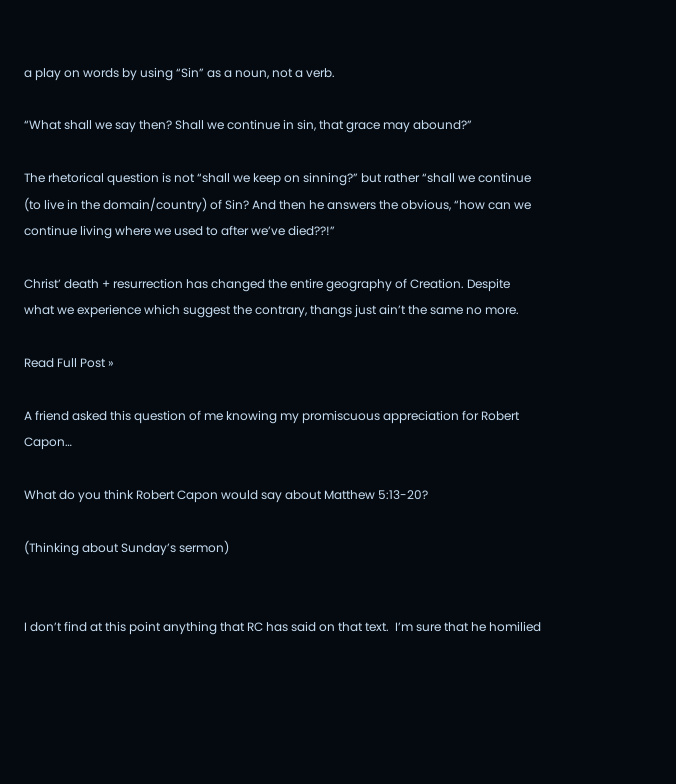a play on words by using “Sin” as a noun, not a verb.

“What shall we say then? Shall we continue in sin, that grace may abound?”

The rhetorical question is not “shall we keep on sinning?” but rather “shall we continue (to live in the domain/country) of Sin? And then he answers the obvious, “how can we continue living where we used to after we’ve died??!”

Christ’ death + resurrection has changed the entire geography of Creation. Despite what we experience which suggest the contrary, thangs just ain’t the same no more.

Read Full Post »

A friend asked this question of me knowing my promiscuous appreciation for Robert Capon…

What do you think Robert Capon would say about Matthew 5:13-20?

(Thinking about Sunday’s sermon)


I don’t find at this point anything that RC has said on that text.  I’m sure that he homilied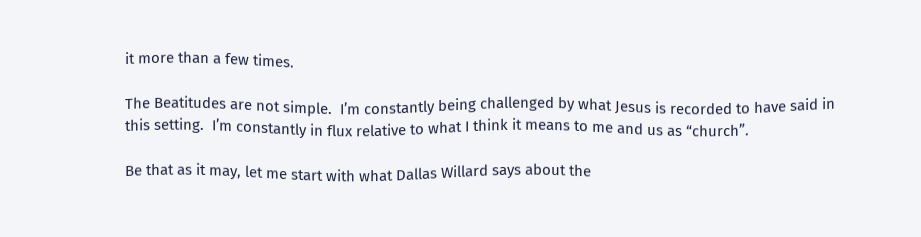it more than a few times.

The Beatitudes are not simple.  I’m constantly being challenged by what Jesus is recorded to have said in this setting.  I’m constantly in flux relative to what I think it means to me and us as “church”.

Be that as it may, let me start with what Dallas Willard says about the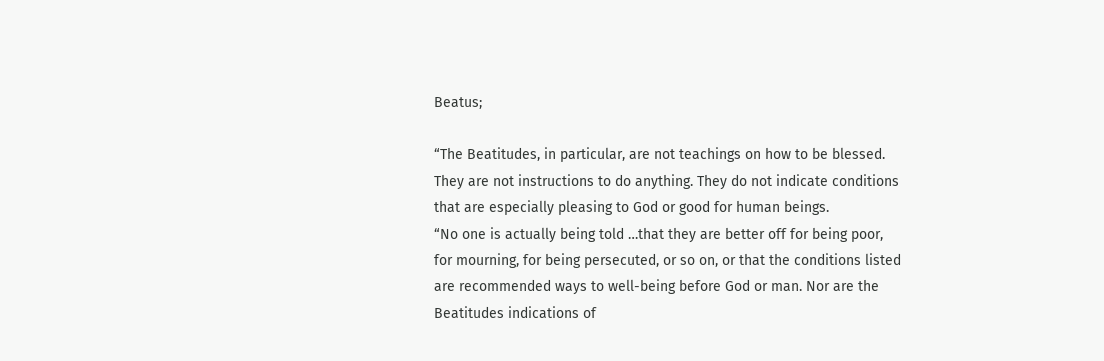Beatus;

“The Beatitudes, in particular, are not teachings on how to be blessed. They are not instructions to do anything. They do not indicate conditions that are especially pleasing to God or good for human beings.
“No one is actually being told …that they are better off for being poor, for mourning, for being persecuted, or so on, or that the conditions listed are recommended ways to well-being before God or man. Nor are the Beatitudes indications of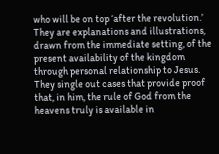who will be on top ‘after the revolution.’ They are explanations and illustrations, drawn from the immediate setting, of the present availability of the kingdom through personal relationship to Jesus. They single out cases that provide proof that, in him, the rule of God from the heavens truly is available in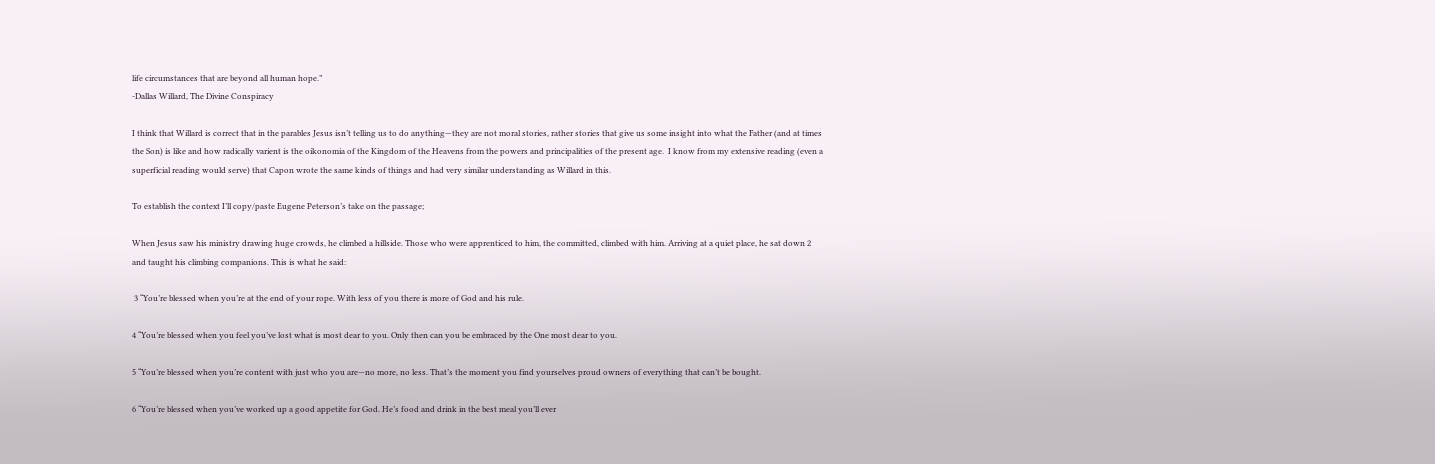life circumstances that are beyond all human hope.”
-Dallas Willard, The Divine Conspiracy

I think that Willard is correct that in the parables Jesus isn’t telling us to do anything—they are not moral stories, rather stories that give us some insight into what the Father (and at times the Son) is like and how radically varient is the oikonomia of the Kingdom of the Heavens from the powers and principalities of the present age.  I know from my extensive reading (even a superficial reading would serve) that Capon wrote the same kinds of things and had very similar understanding as Willard in this.

To establish the context I’ll copy/paste Eugene Peterson’s take on the passage;

When Jesus saw his ministry drawing huge crowds, he climbed a hillside. Those who were apprenticed to him, the committed, climbed with him. Arriving at a quiet place, he sat down 2 and taught his climbing companions. This is what he said:

 3 “You’re blessed when you’re at the end of your rope. With less of you there is more of God and his rule.

4 “You’re blessed when you feel you’ve lost what is most dear to you. Only then can you be embraced by the One most dear to you.

5 “You’re blessed when you’re content with just who you are—no more, no less. That’s the moment you find yourselves proud owners of everything that can’t be bought.

6 “You’re blessed when you’ve worked up a good appetite for God. He’s food and drink in the best meal you’ll ever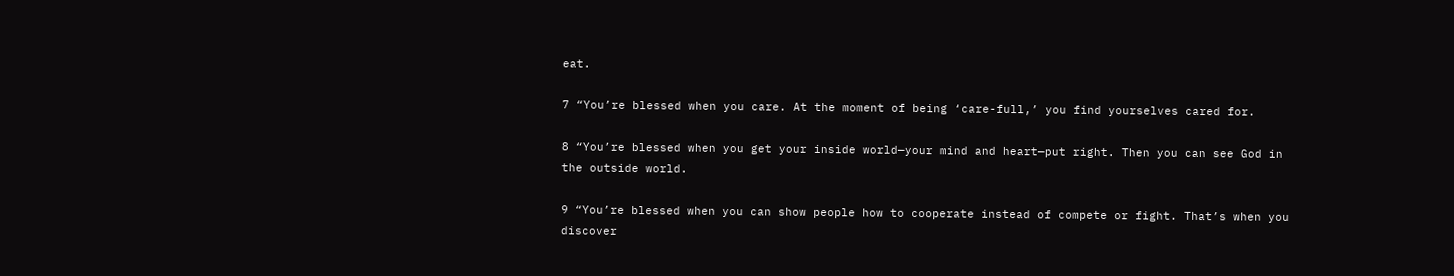eat.

7 “You’re blessed when you care. At the moment of being ‘care-full,’ you find yourselves cared for.

8 “You’re blessed when you get your inside world—your mind and heart—put right. Then you can see God in the outside world.

9 “You’re blessed when you can show people how to cooperate instead of compete or fight. That’s when you discover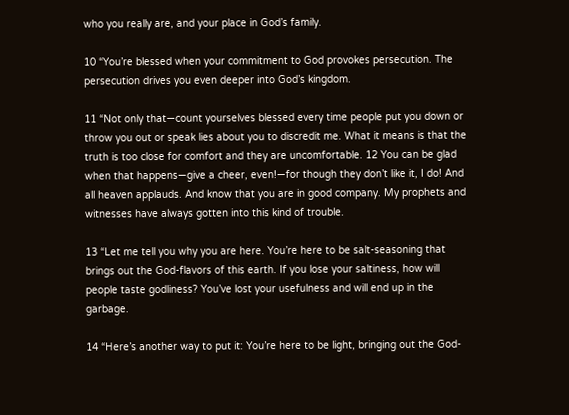who you really are, and your place in God’s family.

10 “You’re blessed when your commitment to God provokes persecution. The persecution drives you even deeper into God’s kingdom.

11 “Not only that—count yourselves blessed every time people put you down or throw you out or speak lies about you to discredit me. What it means is that the truth is too close for comfort and they are uncomfortable. 12 You can be glad when that happens—give a cheer, even!—for though they don’t like it, I do! And all heaven applauds. And know that you are in good company. My prophets and witnesses have always gotten into this kind of trouble.

13 “Let me tell you why you are here. You’re here to be salt-seasoning that brings out the God-flavors of this earth. If you lose your saltiness, how will people taste godliness? You’ve lost your usefulness and will end up in the garbage.

14 “Here’s another way to put it: You’re here to be light, bringing out the God-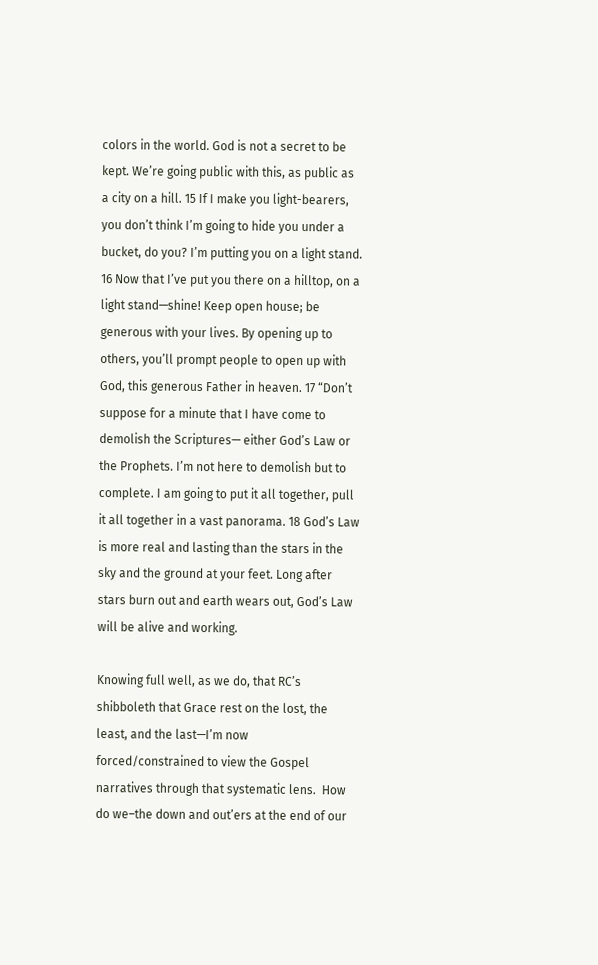colors in the world. God is not a secret to be kept. We’re going public with this, as public as a city on a hill. 15 If I make you light-bearers, you don’t think I’m going to hide you under a bucket, do you? I’m putting you on a light stand. 16 Now that I’ve put you there on a hilltop, on a light stand—shine! Keep open house; be generous with your lives. By opening up to others, you’ll prompt people to open up with God, this generous Father in heaven. 17 “Don’t suppose for a minute that I have come to demolish the Scriptures— either God’s Law or the Prophets. I’m not here to demolish but to complete. I am going to put it all together, pull it all together in a vast panorama. 18 God’s Law is more real and lasting than the stars in the sky and the ground at your feet. Long after stars burn out and earth wears out, God’s Law will be alive and working.

Knowing full well, as we do, that RC’s shibboleth that Grace rest on the lost, the least, and the last—I’m now forced/constrained to view the Gospel narratives through that systematic lens.  How do we–the down and out’ers at the end of our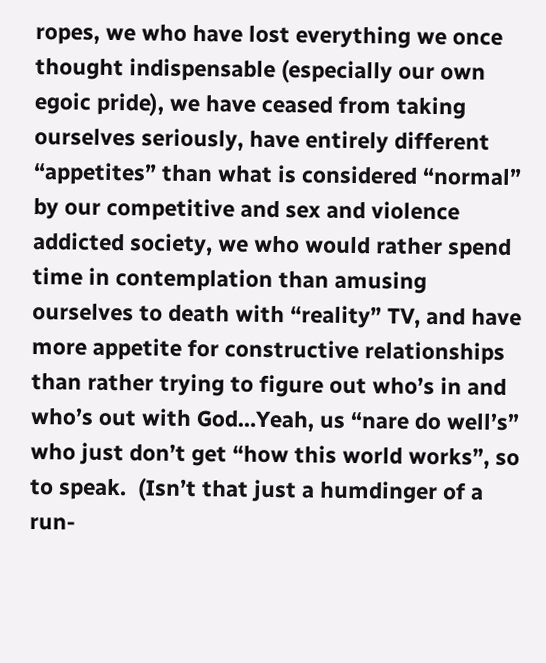ropes, we who have lost everything we once thought indispensable (especially our own egoic pride), we have ceased from taking ourselves seriously, have entirely different “appetites” than what is considered “normal” by our competitive and sex and violence addicted society, we who would rather spend time in contemplation than amusing ourselves to death with “reality” TV, and have more appetite for constructive relationships than rather trying to figure out who’s in and who’s out with God…Yeah, us “nare do well’s”  who just don’t get “how this world works”, so to speak.  (Isn’t that just a humdinger of a run-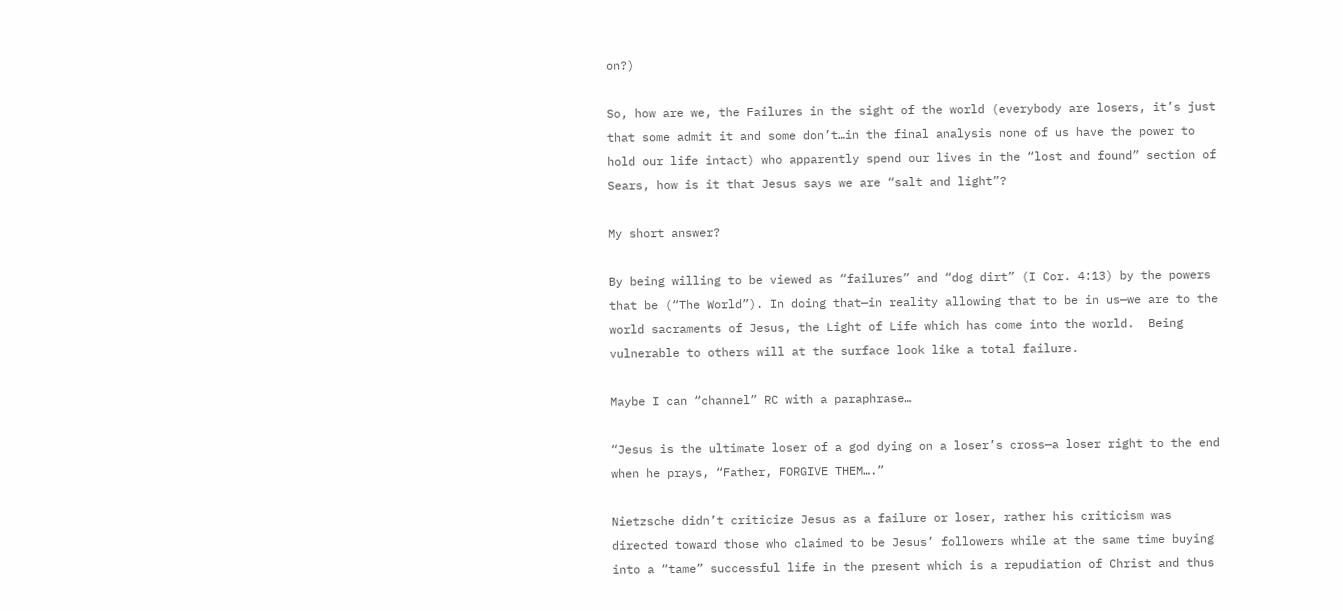on?)

So, how are we, the Failures in the sight of the world (everybody are losers, it’s just that some admit it and some don’t…in the final analysis none of us have the power to hold our life intact) who apparently spend our lives in the “lost and found” section of Sears, how is it that Jesus says we are “salt and light”?

My short answer?

By being willing to be viewed as “failures” and “dog dirt” (I Cor. 4:13) by the powers that be (“The World”). In doing that—in reality allowing that to be in us—we are to the world sacraments of Jesus, the Light of Life which has come into the world.  Being vulnerable to others will at the surface look like a total failure.

Maybe I can “channel” RC with a paraphrase…

“Jesus is the ultimate loser of a god dying on a loser’s cross—a loser right to the end when he prays, “Father, FORGIVE THEM….”

Nietzsche didn’t criticize Jesus as a failure or loser, rather his criticism was directed toward those who claimed to be Jesus’ followers while at the same time buying into a “tame” successful life in the present which is a repudiation of Christ and thus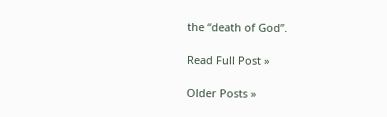the “death of God”.

Read Full Post »

Older Posts »